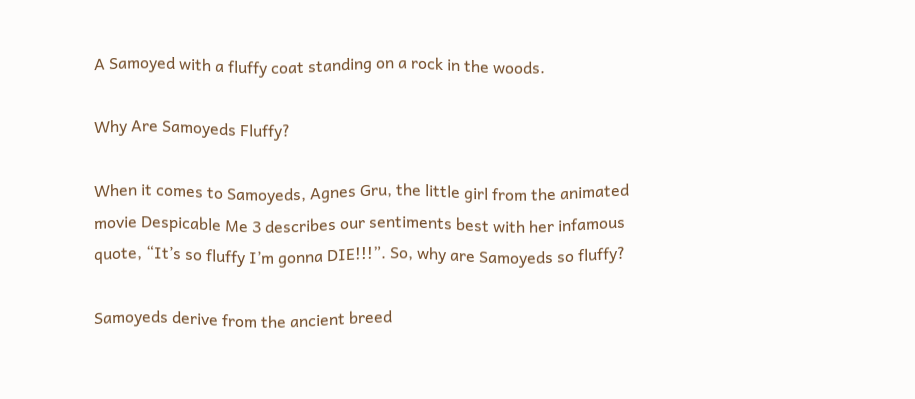A Samoyed with a fluffy coat standing on a rock in the woods.

Why Are Samoyeds Fluffy?

When it comes to Samoyeds, Agnes Gru, the little girl from the animated movie Despicable Me 3 describes our sentiments best with her infamous quote, “It’s so fluffy I’m gonna DIE!!!”. So, why are Samoyeds so fluffy?

Samoyeds derive from the ancient breed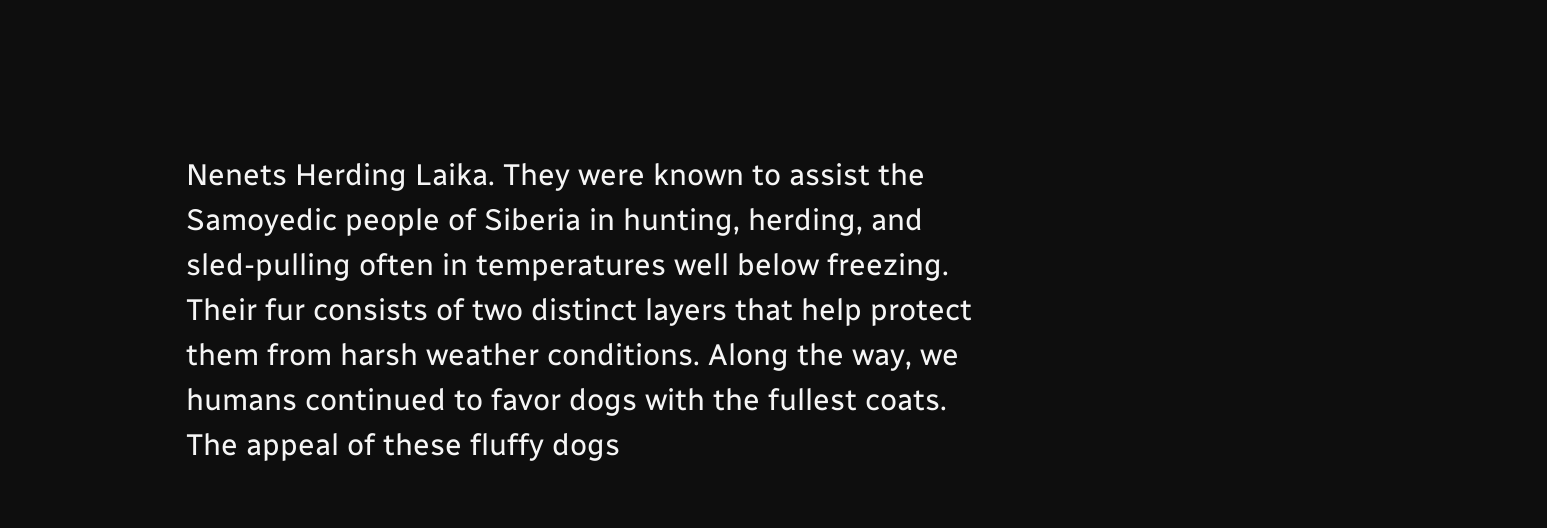Nenets Herding Laika. They were known to assist the Samoyedic people of Siberia in hunting, herding, and sled-pulling often in temperatures well below freezing. Their fur consists of two distinct layers that help protect them from harsh weather conditions. Along the way, we humans continued to favor dogs with the fullest coats. The appeal of these fluffy dogs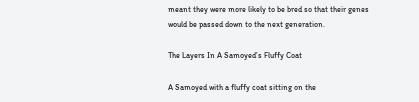meant they were more likely to be bred so that their genes would be passed down to the next generation.

The Layers In A Samoyed’s Fluffy Coat

A Samoyed with a fluffy coat sitting on the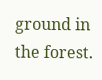ground in the forest.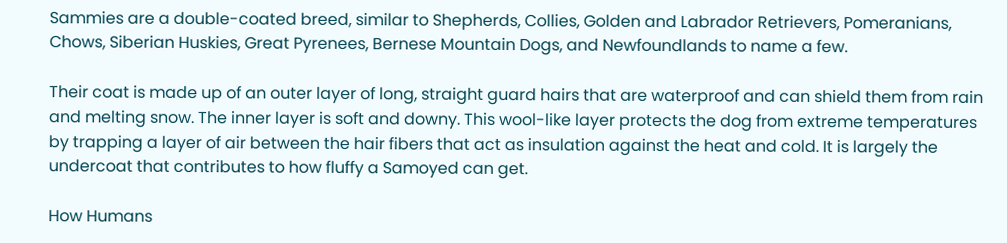Sammies are a double-coated breed, similar to Shepherds, Collies, Golden and Labrador Retrievers, Pomeranians, Chows, Siberian Huskies, Great Pyrenees, Bernese Mountain Dogs, and Newfoundlands to name a few.

Their coat is made up of an outer layer of long, straight guard hairs that are waterproof and can shield them from rain and melting snow. The inner layer is soft and downy. This wool-like layer protects the dog from extreme temperatures by trapping a layer of air between the hair fibers that act as insulation against the heat and cold. It is largely the undercoat that contributes to how fluffy a Samoyed can get.

How Humans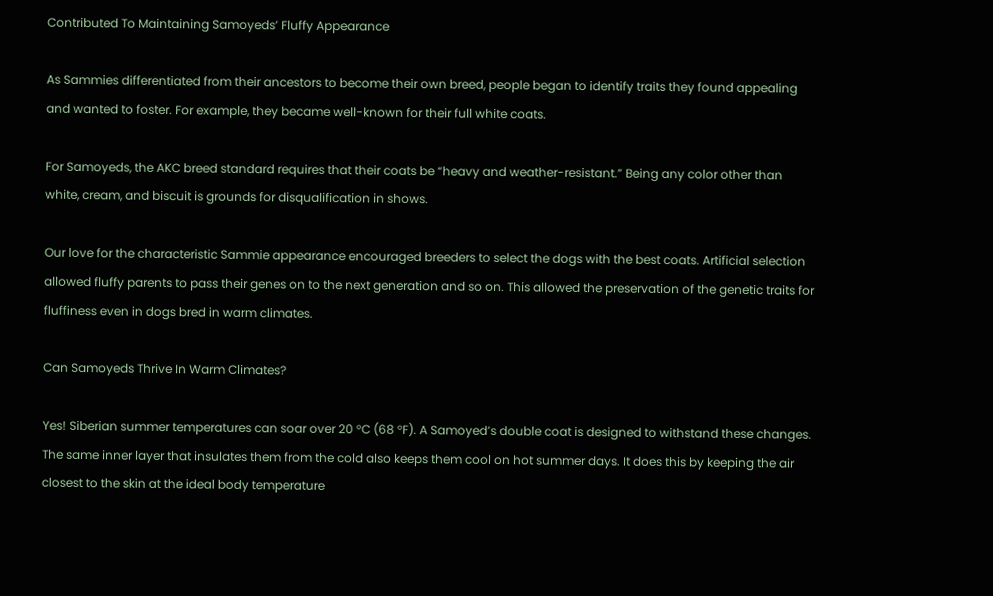Contributed To Maintaining Samoyeds’ Fluffy Appearance

As Sammies differentiated from their ancestors to become their own breed, people began to identify traits they found appealing and wanted to foster. For example, they became well-known for their full white coats.

For Samoyeds, the AKC breed standard requires that their coats be “heavy and weather-resistant.” Being any color other than white, cream, and biscuit is grounds for disqualification in shows.

Our love for the characteristic Sammie appearance encouraged breeders to select the dogs with the best coats. Artificial selection allowed fluffy parents to pass their genes on to the next generation and so on. This allowed the preservation of the genetic traits for fluffiness even in dogs bred in warm climates.

Can Samoyeds Thrive In Warm Climates?

Yes! Siberian summer temperatures can soar over 20 °C (68 °F). A Samoyed’s double coat is designed to withstand these changes. The same inner layer that insulates them from the cold also keeps them cool on hot summer days. It does this by keeping the air closest to the skin at the ideal body temperature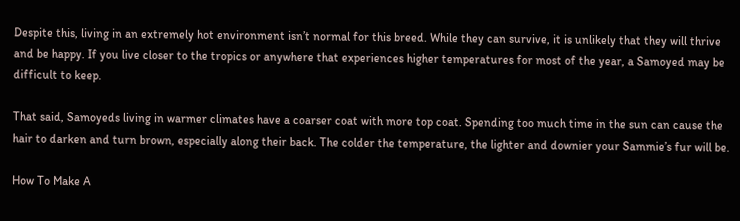Despite this, living in an extremely hot environment isn’t normal for this breed. While they can survive, it is unlikely that they will thrive and be happy. If you live closer to the tropics or anywhere that experiences higher temperatures for most of the year, a Samoyed may be difficult to keep.

That said, Samoyeds living in warmer climates have a coarser coat with more top coat. Spending too much time in the sun can cause the hair to darken and turn brown, especially along their back. The colder the temperature, the lighter and downier your Sammie’s fur will be.

How To Make A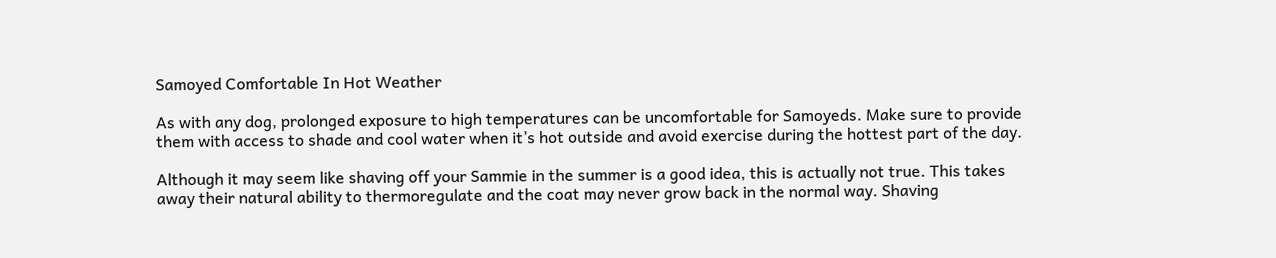Samoyed Comfortable In Hot Weather

As with any dog, prolonged exposure to high temperatures can be uncomfortable for Samoyeds. Make sure to provide them with access to shade and cool water when it’s hot outside and avoid exercise during the hottest part of the day.

Although it may seem like shaving off your Sammie in the summer is a good idea, this is actually not true. This takes away their natural ability to thermoregulate and the coat may never grow back in the normal way. Shaving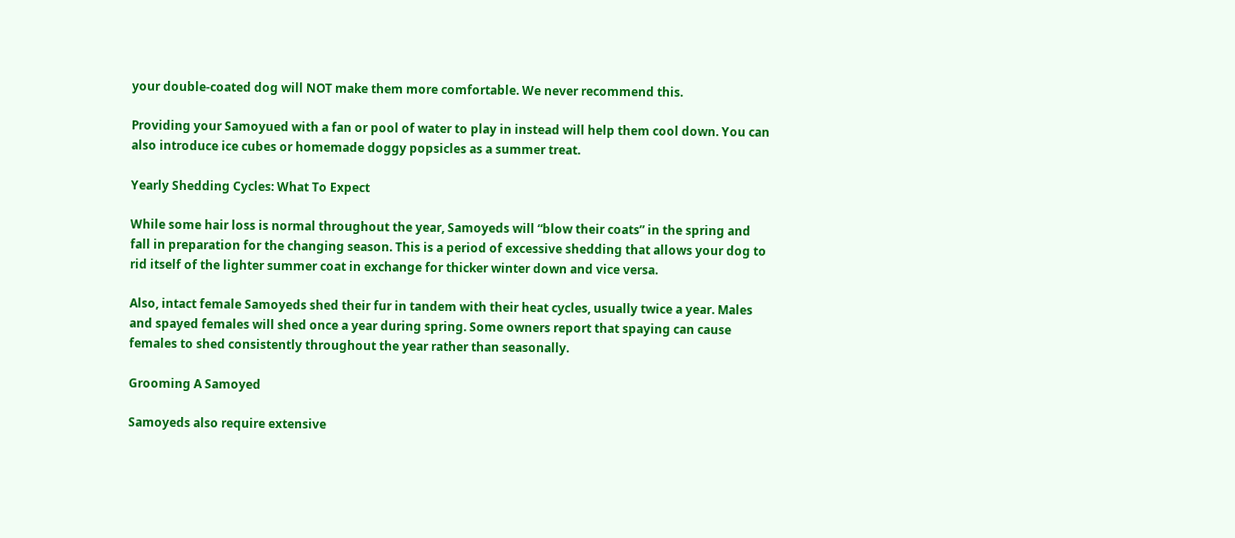your double-coated dog will NOT make them more comfortable. We never recommend this.

Providing your Samoyued with a fan or pool of water to play in instead will help them cool down. You can also introduce ice cubes or homemade doggy popsicles as a summer treat.

Yearly Shedding Cycles: What To Expect

While some hair loss is normal throughout the year, Samoyeds will “blow their coats” in the spring and fall in preparation for the changing season. This is a period of excessive shedding that allows your dog to rid itself of the lighter summer coat in exchange for thicker winter down and vice versa.

Also, intact female Samoyeds shed their fur in tandem with their heat cycles, usually twice a year. Males and spayed females will shed once a year during spring. Some owners report that spaying can cause females to shed consistently throughout the year rather than seasonally.

Grooming A Samoyed

Samoyeds also require extensive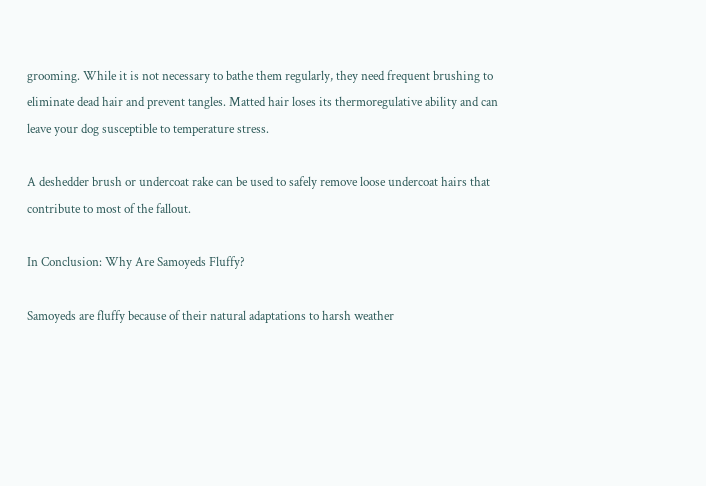grooming. While it is not necessary to bathe them regularly, they need frequent brushing to eliminate dead hair and prevent tangles. Matted hair loses its thermoregulative ability and can leave your dog susceptible to temperature stress.

A deshedder brush or undercoat rake can be used to safely remove loose undercoat hairs that contribute to most of the fallout.

In Conclusion: Why Are Samoyeds Fluffy?

Samoyeds are fluffy because of their natural adaptations to harsh weather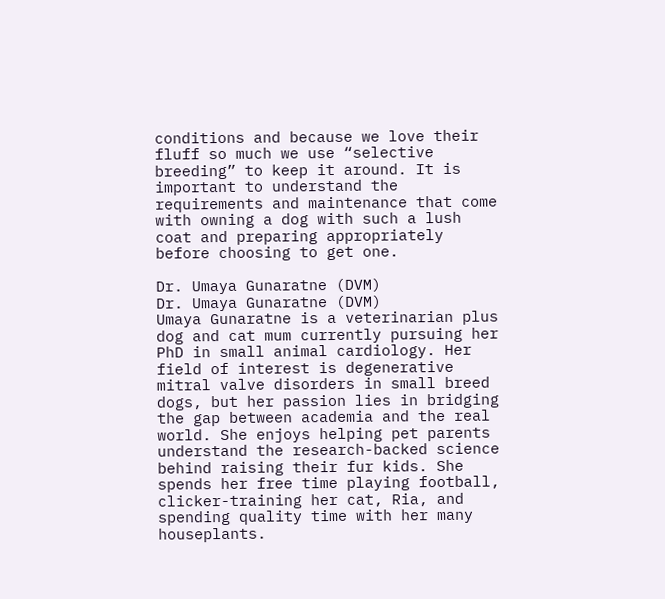conditions and because we love their fluff so much we use “selective breeding” to keep it around. It is important to understand the requirements and maintenance that come with owning a dog with such a lush coat and preparing appropriately before choosing to get one.

Dr. Umaya Gunaratne (DVM)
Dr. Umaya Gunaratne (DVM)
Umaya Gunaratne is a veterinarian plus dog and cat mum currently pursuing her PhD in small animal cardiology. Her field of interest is degenerative mitral valve disorders in small breed dogs, but her passion lies in bridging the gap between academia and the real world. She enjoys helping pet parents understand the research-backed science behind raising their fur kids. She spends her free time playing football, clicker-training her cat, Ria, and spending quality time with her many houseplants.